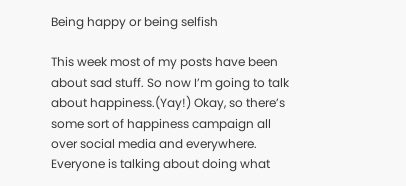Being happy or being selfish

This week most of my posts have been about sad stuff. So now I’m going to talk about happiness.(Yay!) Okay, so there’s some sort of happiness campaign all over social media and everywhere. Everyone is talking about doing what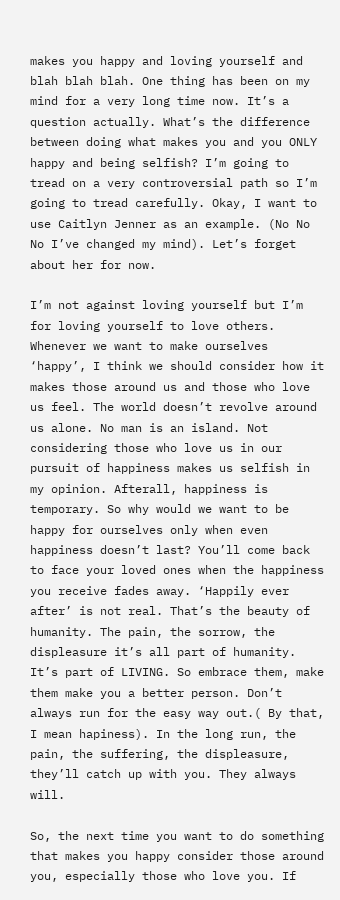makes you happy and loving yourself and blah blah blah. One thing has been on my mind for a very long time now. It’s a question actually. What’s the difference between doing what makes you and you ONLY happy and being selfish? I’m going to tread on a very controversial path so I’m going to tread carefully. Okay, I want to use Caitlyn Jenner as an example. (No No No I’ve changed my mind). Let’s forget about her for now.

I’m not against loving yourself but I’m for loving yourself to love others. Whenever we want to make ourselves ‘happy’, I think we should consider how it makes those around us and those who love us feel. The world doesn’t revolve around us alone. No man is an island. Not considering those who love us in our pursuit of happiness makes us selfish in my opinion. Afterall, happiness is temporary. So why would we want to be happy for ourselves only when even happiness doesn’t last? You’ll come back to face your loved ones when the happiness you receive fades away. ‘Happily ever after’ is not real. That’s the beauty of humanity. The pain, the sorrow, the displeasure it’s all part of humanity. It’s part of LIVING. So embrace them, make them make you a better person. Don’t always run for the easy way out.( By that, I mean hapiness). In the long run, the pain, the suffering, the displeasure, they’ll catch up with you. They always will.

So, the next time you want to do something that makes you happy consider those around you, especially those who love you. If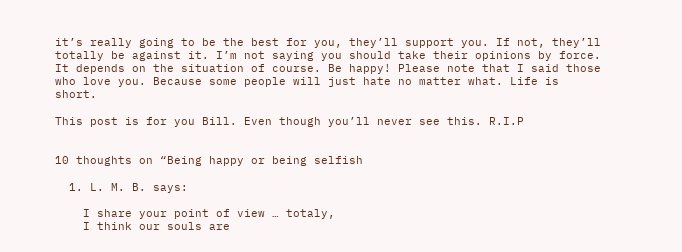it’s really going to be the best for you, they’ll support you. If not, they’ll totally be against it. I’m not saying you should take their opinions by force. It depends on the situation of course. Be happy! Please note that I said those who love you. Because some people will just hate no matter what. Life is short.

This post is for you Bill. Even though you’ll never see this. R.I.P


10 thoughts on “Being happy or being selfish

  1. L. M. B. says:

    I share your point of view … totaly,
    I think our souls are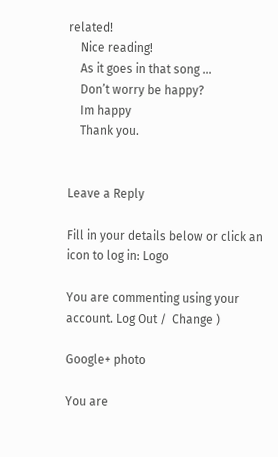related!
    Nice reading!
    As it goes in that song …
    Don’t worry be happy?
    Im happy
    Thank you.


Leave a Reply

Fill in your details below or click an icon to log in: Logo

You are commenting using your account. Log Out /  Change )

Google+ photo

You are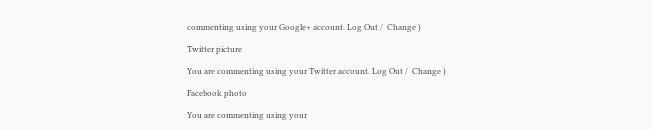commenting using your Google+ account. Log Out /  Change )

Twitter picture

You are commenting using your Twitter account. Log Out /  Change )

Facebook photo

You are commenting using your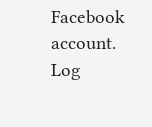Facebook account. Log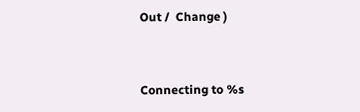Out /  Change )


Connecting to %s